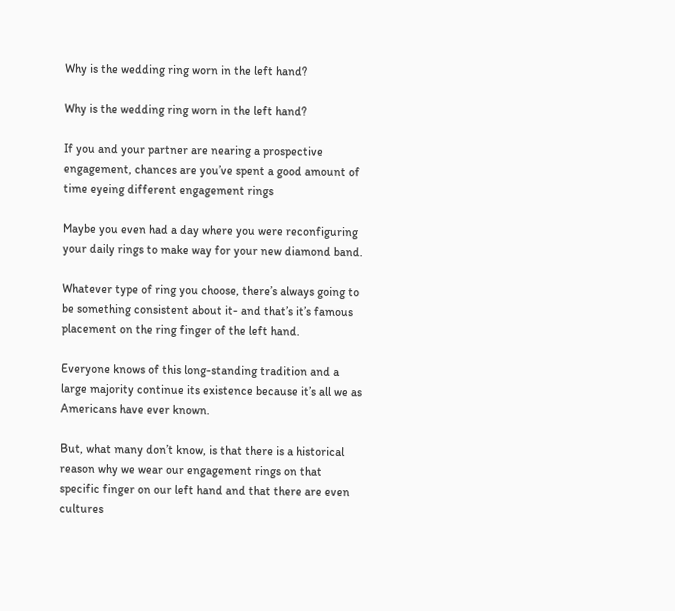Why is the wedding ring worn in the left hand?

Why is the wedding ring worn in the left hand?

If you and your partner are nearing a prospective engagement, chances are you’ve spent a good amount of time eyeing different engagement rings

Maybe you even had a day where you were reconfiguring your daily rings to make way for your new diamond band.

Whatever type of ring you choose, there’s always going to be something consistent about it- and that’s it’s famous placement on the ring finger of the left hand.

Everyone knows of this long-standing tradition and a large majority continue its existence because it’s all we as Americans have ever known.

But, what many don’t know, is that there is a historical reason why we wear our engagement rings on that specific finger on our left hand and that there are even cultures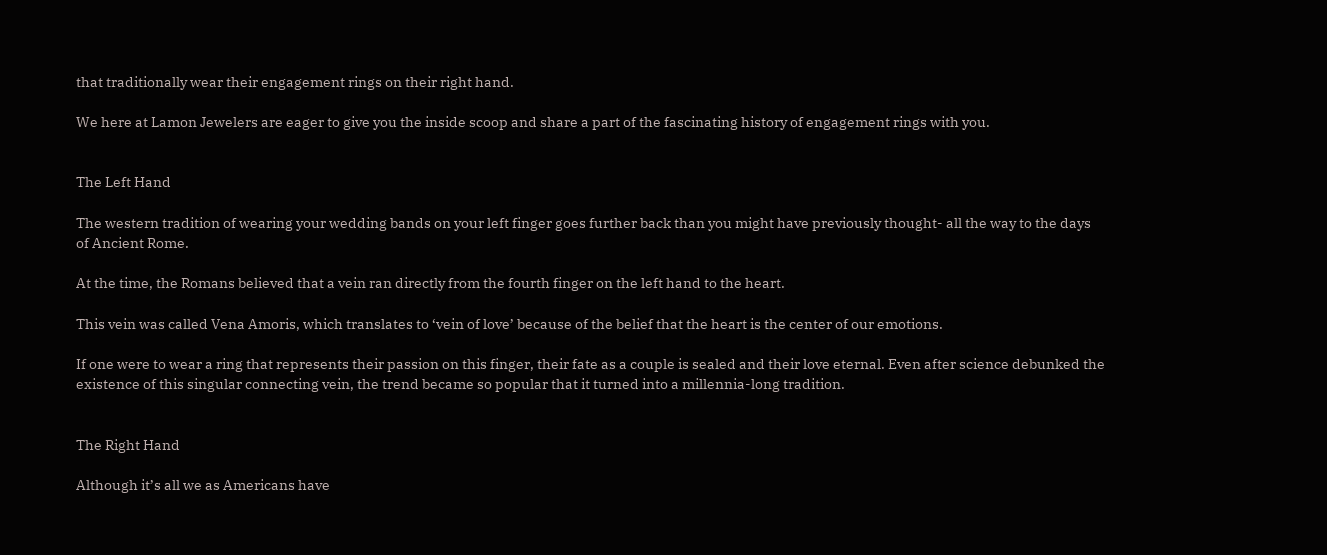that traditionally wear their engagement rings on their right hand.

We here at Lamon Jewelers are eager to give you the inside scoop and share a part of the fascinating history of engagement rings with you.


The Left Hand

The western tradition of wearing your wedding bands on your left finger goes further back than you might have previously thought- all the way to the days of Ancient Rome.

At the time, the Romans believed that a vein ran directly from the fourth finger on the left hand to the heart.

This vein was called Vena Amoris, which translates to ‘vein of love’ because of the belief that the heart is the center of our emotions.

If one were to wear a ring that represents their passion on this finger, their fate as a couple is sealed and their love eternal. Even after science debunked the existence of this singular connecting vein, the trend became so popular that it turned into a millennia-long tradition.


The Right Hand

Although it’s all we as Americans have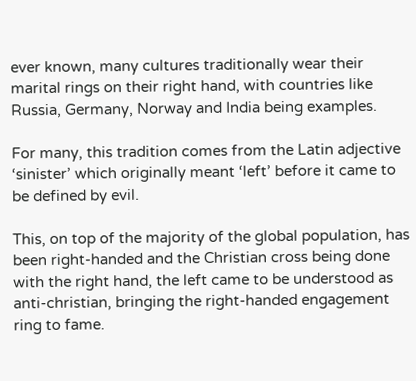ever known, many cultures traditionally wear their marital rings on their right hand, with countries like Russia, Germany, Norway and India being examples.

For many, this tradition comes from the Latin adjective ‘sinister’ which originally meant ‘left’ before it came to be defined by evil.

This, on top of the majority of the global population, has been right-handed and the Christian cross being done with the right hand, the left came to be understood as anti-christian, bringing the right-handed engagement ring to fame.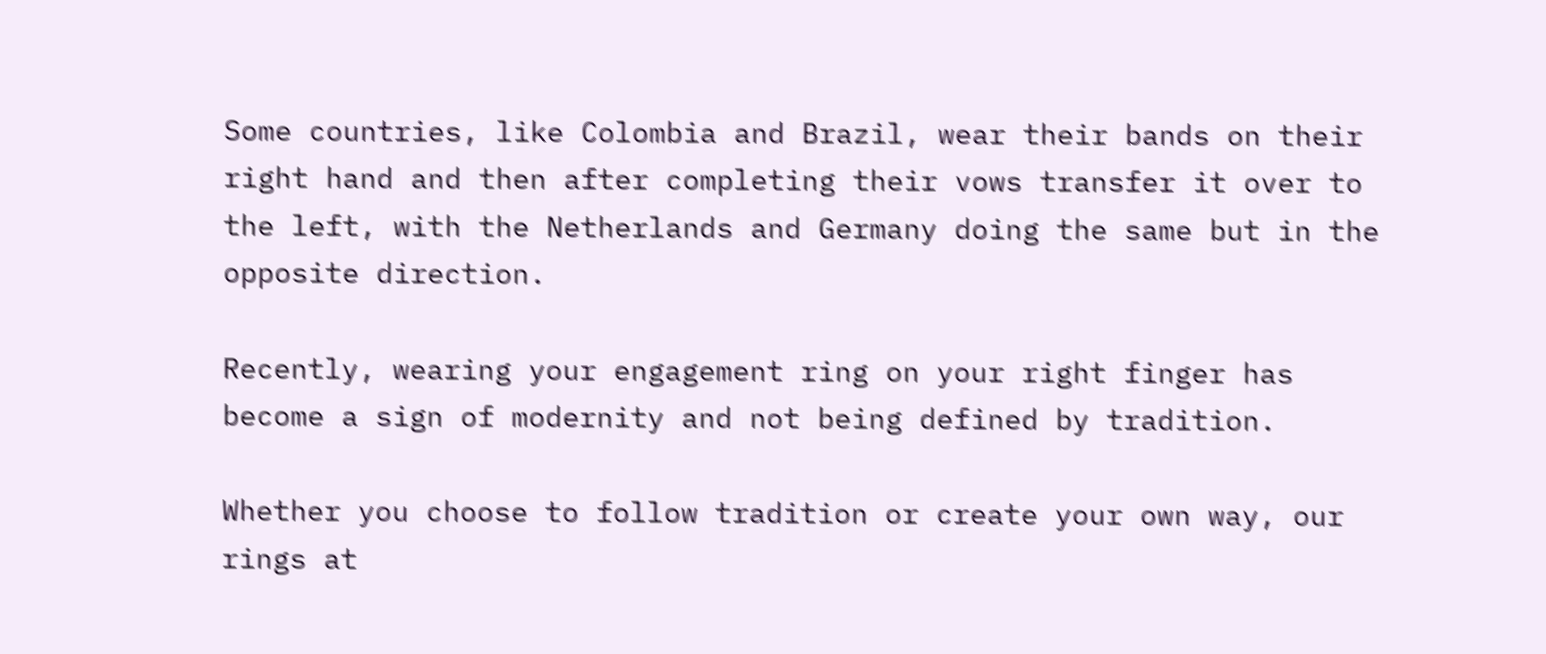Some countries, like Colombia and Brazil, wear their bands on their right hand and then after completing their vows transfer it over to the left, with the Netherlands and Germany doing the same but in the opposite direction.

Recently, wearing your engagement ring on your right finger has become a sign of modernity and not being defined by tradition.

Whether you choose to follow tradition or create your own way, our rings at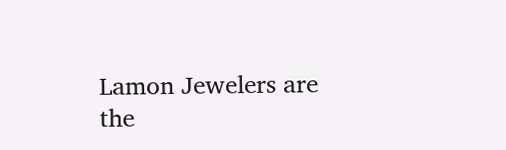Lamon Jewelers are the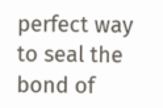perfect way to seal the bond of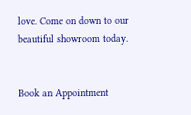love. Come on down to our beautiful showroom today.


Book an Appointment